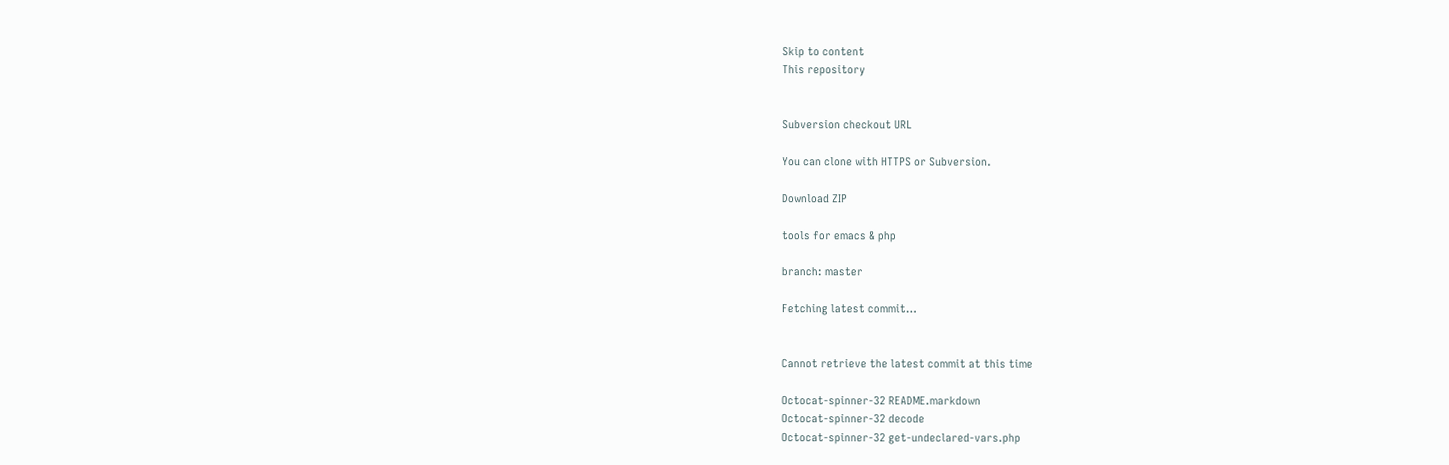Skip to content
This repository


Subversion checkout URL

You can clone with HTTPS or Subversion.

Download ZIP

tools for emacs & php

branch: master

Fetching latest commit…


Cannot retrieve the latest commit at this time

Octocat-spinner-32 README.markdown
Octocat-spinner-32 decode
Octocat-spinner-32 get-undeclared-vars.php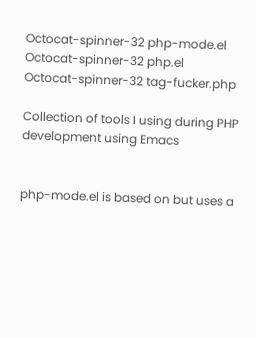Octocat-spinner-32 php-mode.el
Octocat-spinner-32 php.el
Octocat-spinner-32 tag-fucker.php

Collection of tools I using during PHP development using Emacs


php-mode.el is based on but uses a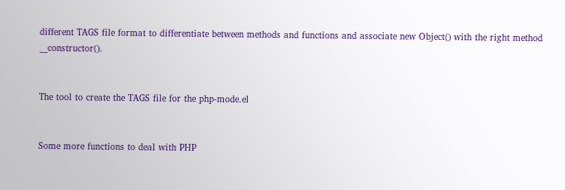different TAGS file format to differentiate between methods and functions and associate new Object() with the right method __constructor().


The tool to create the TAGS file for the php-mode.el


Some more functions to deal with PHP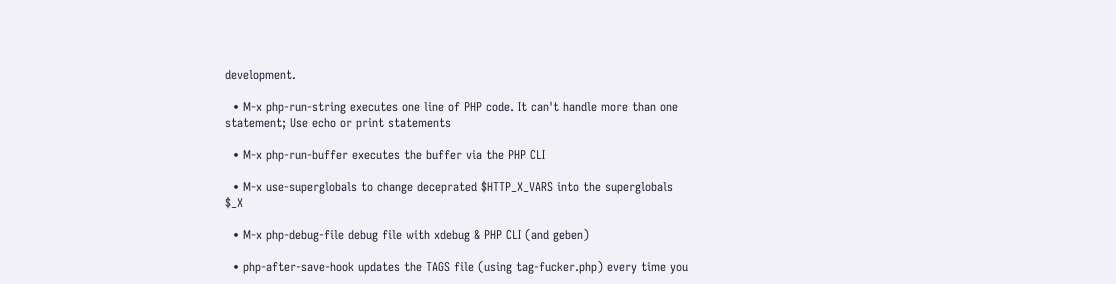development.

  • M-x php-run-string executes one line of PHP code. It can't handle more than one statement; Use echo or print statements

  • M-x php-run-buffer executes the buffer via the PHP CLI

  • M-x use-superglobals to change deceprated $HTTP_X_VARS into the superglobals $_X

  • M-x php-debug-file debug file with xdebug & PHP CLI (and geben)

  • php-after-save-hook updates the TAGS file (using tag-fucker.php) every time you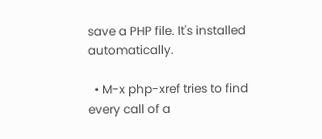save a PHP file. It's installed automatically.

  • M-x php-xref tries to find every call of a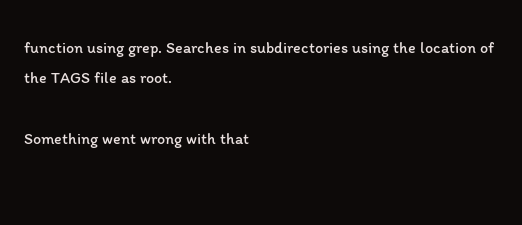function using grep. Searches in subdirectories using the location of the TAGS file as root.

Something went wrong with that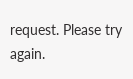request. Please try again.